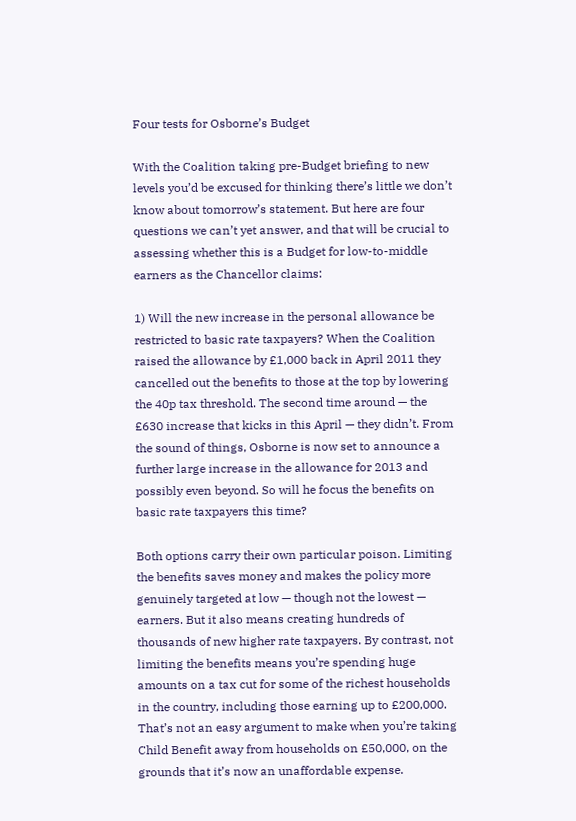Four tests for Osborne’s Budget

With the Coalition taking pre-Budget briefing to new levels you’d be excused for thinking there’s little we don’t know about tomorrow’s statement. But here are four questions we can’t yet answer, and that will be crucial to assessing whether this is a Budget for low-to-middle earners as the Chancellor claims:

1) Will the new increase in the personal allowance be restricted to basic rate taxpayers? When the Coalition raised the allowance by £1,000 back in April 2011 they cancelled out the benefits to those at the top by lowering the 40p tax threshold. The second time around — the £630 increase that kicks in this April — they didn’t. From the sound of things, Osborne is now set to announce a further large increase in the allowance for 2013 and possibly even beyond. So will he focus the benefits on basic rate taxpayers this time?

Both options carry their own particular poison. Limiting the benefits saves money and makes the policy more genuinely targeted at low — though not the lowest — earners. But it also means creating hundreds of thousands of new higher rate taxpayers. By contrast, not limiting the benefits means you’re spending huge amounts on a tax cut for some of the richest households in the country, including those earning up to £200,000. That’s not an easy argument to make when you’re taking Child Benefit away from households on £50,000, on the grounds that it’s now an unaffordable expense.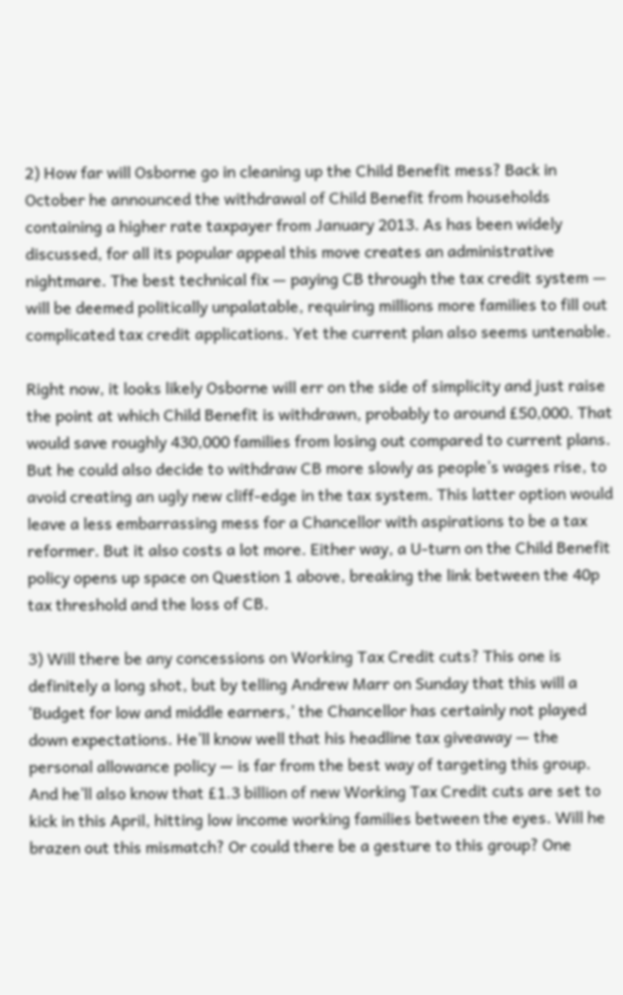2) How far will Osborne go in cleaning up the Child Benefit mess? Back in October he announced the withdrawal of Child Benefit from households containing a higher rate taxpayer from January 2013. As has been widely discussed, for all its popular appeal this move creates an administrative nightmare. The best technical fix — paying CB through the tax credit system — will be deemed politically unpalatable, requiring millions more families to fill out complicated tax credit applications. Yet the current plan also seems untenable.

Right now, it looks likely Osborne will err on the side of simplicity and just raise the point at which Child Benefit is withdrawn, probably to around £50,000. That would save roughly 430,000 families from losing out compared to current plans. But he could also decide to withdraw CB more slowly as people’s wages rise, to avoid creating an ugly new cliff-edge in the tax system. This latter option would leave a less embarrassing mess for a Chancellor with aspirations to be a tax reformer. But it also costs a lot more. Either way, a U-turn on the Child Benefit policy opens up space on Question 1 above, breaking the link between the 40p tax threshold and the loss of CB.

3) Will there be any concessions on Working Tax Credit cuts? This one is definitely a long shot, but by telling Andrew Marr on Sunday that this will a ‘Budget for low and middle earners,’ the Chancellor has certainly not played down expectations. He’ll know well that his headline tax giveaway — the personal allowance policy — is far from the best way of targeting this group. And he’ll also know that £1.3 billion of new Working Tax Credit cuts are set to kick in this April, hitting low income working families between the eyes. Will he brazen out this mismatch? Or could there be a gesture to this group? One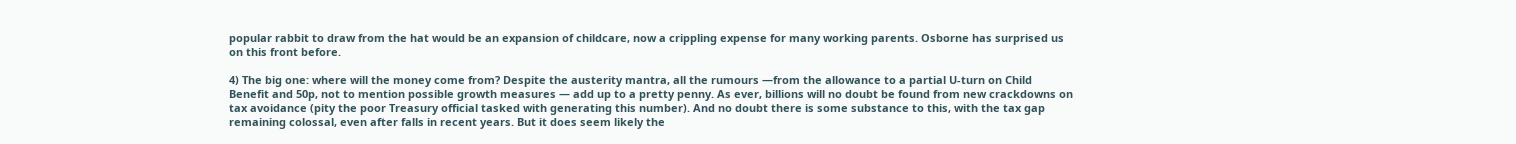popular rabbit to draw from the hat would be an expansion of childcare, now a crippling expense for many working parents. Osborne has surprised us on this front before.

4) The big one: where will the money come from? Despite the austerity mantra, all the rumours —from the allowance to a partial U-turn on Child Benefit and 50p, not to mention possible growth measures — add up to a pretty penny. As ever, billions will no doubt be found from new crackdowns on tax avoidance (pity the poor Treasury official tasked with generating this number). And no doubt there is some substance to this, with the tax gap remaining colossal, even after falls in recent years. But it does seem likely the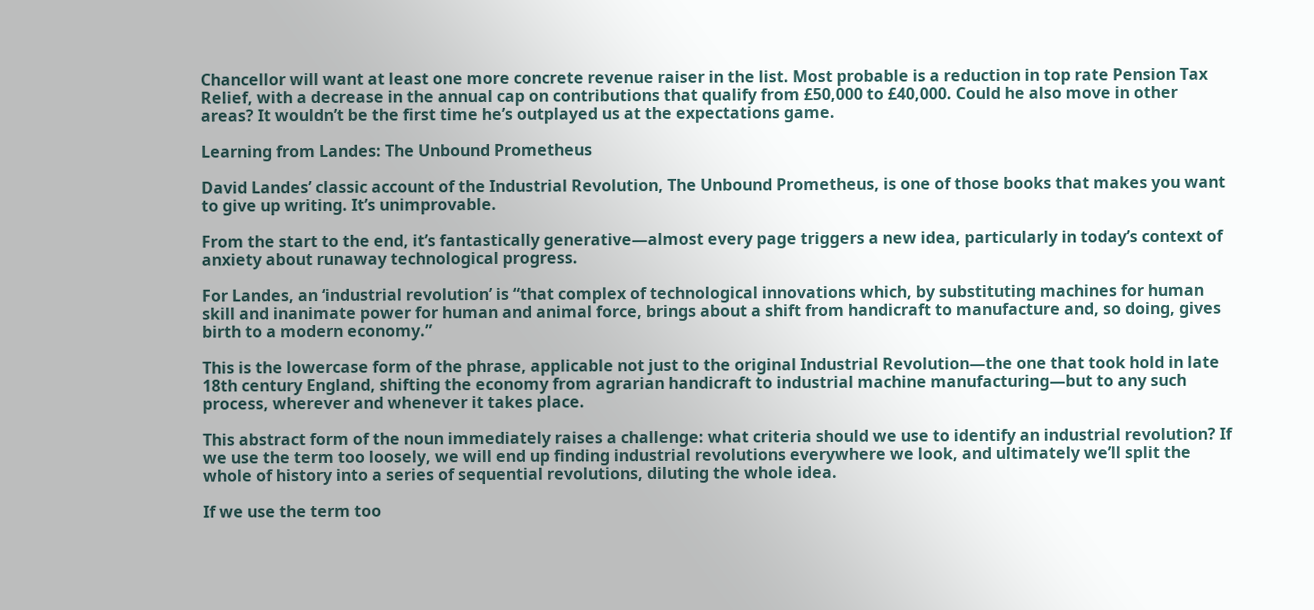Chancellor will want at least one more concrete revenue raiser in the list. Most probable is a reduction in top rate Pension Tax Relief, with a decrease in the annual cap on contributions that qualify from £50,000 to £40,000. Could he also move in other areas? It wouldn’t be the first time he’s outplayed us at the expectations game.

Learning from Landes: The Unbound Prometheus

David Landes’ classic account of the Industrial Revolution, The Unbound Prometheus, is one of those books that makes you want to give up writing. It’s unimprovable.

From the start to the end, it’s fantastically generative—almost every page triggers a new idea, particularly in today’s context of anxiety about runaway technological progress.

For Landes, an ‘industrial revolution’ is “that complex of technological innovations which, by substituting machines for human skill and inanimate power for human and animal force, brings about a shift from handicraft to manufacture and, so doing, gives birth to a modern economy.”

This is the lowercase form of the phrase, applicable not just to the original Industrial Revolution—the one that took hold in late 18th century England, shifting the economy from agrarian handicraft to industrial machine manufacturing—but to any such process, wherever and whenever it takes place.

This abstract form of the noun immediately raises a challenge: what criteria should we use to identify an industrial revolution? If we use the term too loosely, we will end up finding industrial revolutions everywhere we look, and ultimately we’ll split the whole of history into a series of sequential revolutions, diluting the whole idea.

If we use the term too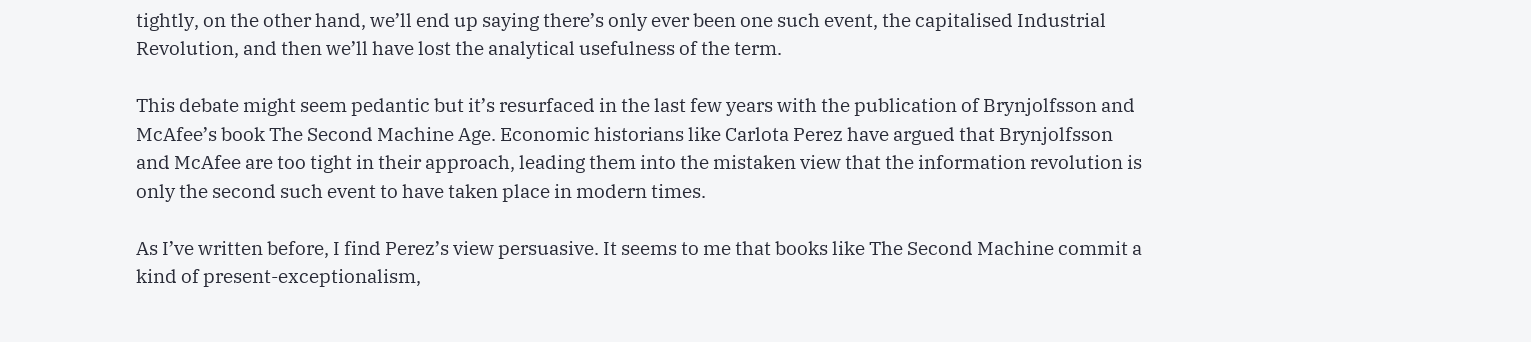tightly, on the other hand, we’ll end up saying there’s only ever been one such event, the capitalised Industrial Revolution, and then we’ll have lost the analytical usefulness of the term.

This debate might seem pedantic but it’s resurfaced in the last few years with the publication of Brynjolfsson and McAfee’s book The Second Machine Age. Economic historians like Carlota Perez have argued that Brynjolfsson and McAfee are too tight in their approach, leading them into the mistaken view that the information revolution is only the second such event to have taken place in modern times.

As I’ve written before, I find Perez’s view persuasive. It seems to me that books like The Second Machine commit a kind of present-exceptionalism,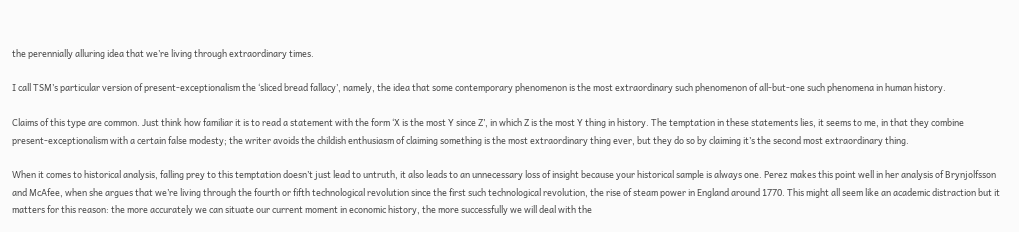the perennially alluring idea that we’re living through extraordinary times.

I call TSM’s particular version of present-exceptionalism the ‘sliced bread fallacy’, namely, the idea that some contemporary phenomenon is the most extraordinary such phenomenon of all-but-one such phenomena in human history.

Claims of this type are common. Just think how familiar it is to read a statement with the form ‘X is the most Y since Z’, in which Z is the most Y thing in history. The temptation in these statements lies, it seems to me, in that they combine present-exceptionalism with a certain false modesty; the writer avoids the childish enthusiasm of claiming something is the most extraordinary thing ever, but they do so by claiming it’s the second most extraordinary thing.

When it comes to historical analysis, falling prey to this temptation doesn’t just lead to untruth, it also leads to an unnecessary loss of insight because your historical sample is always one. Perez makes this point well in her analysis of Brynjolfsson and McAfee, when she argues that we’re living through the fourth or fifth technological revolution since the first such technological revolution, the rise of steam power in England around 1770. This might all seem like an academic distraction but it matters for this reason: the more accurately we can situate our current moment in economic history, the more successfully we will deal with the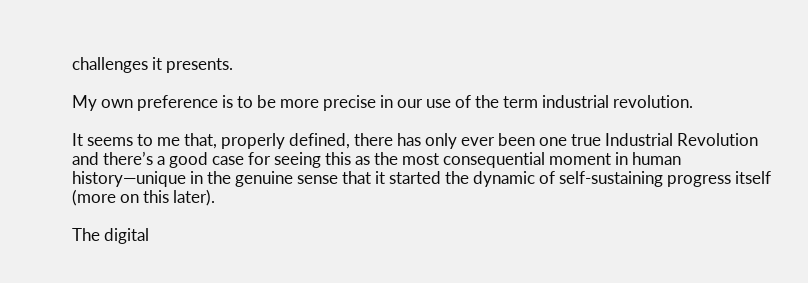challenges it presents.

My own preference is to be more precise in our use of the term industrial revolution.

It seems to me that, properly defined, there has only ever been one true Industrial Revolution and there’s a good case for seeing this as the most consequential moment in human history—unique in the genuine sense that it started the dynamic of self-sustaining progress itself (more on this later).

The digital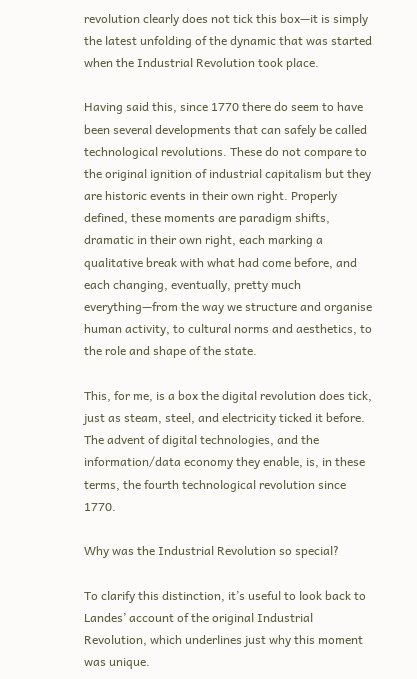revolution clearly does not tick this box—it is simply the latest unfolding of the dynamic that was started when the Industrial Revolution took place.

Having said this, since 1770 there do seem to have been several developments that can safely be called technological revolutions. These do not compare to the original ignition of industrial capitalism but they are historic events in their own right. Properly defined, these moments are paradigm shifts, dramatic in their own right, each marking a qualitative break with what had come before, and each changing, eventually, pretty much everything—from the way we structure and organise human activity, to cultural norms and aesthetics, to the role and shape of the state.

This, for me, is a box the digital revolution does tick, just as steam, steel, and electricity ticked it before. The advent of digital technologies, and the information/data economy they enable, is, in these terms, the fourth technological revolution since 1770.

Why was the Industrial Revolution so special?

To clarify this distinction, it’s useful to look back to Landes’ account of the original Industrial Revolution, which underlines just why this moment was unique.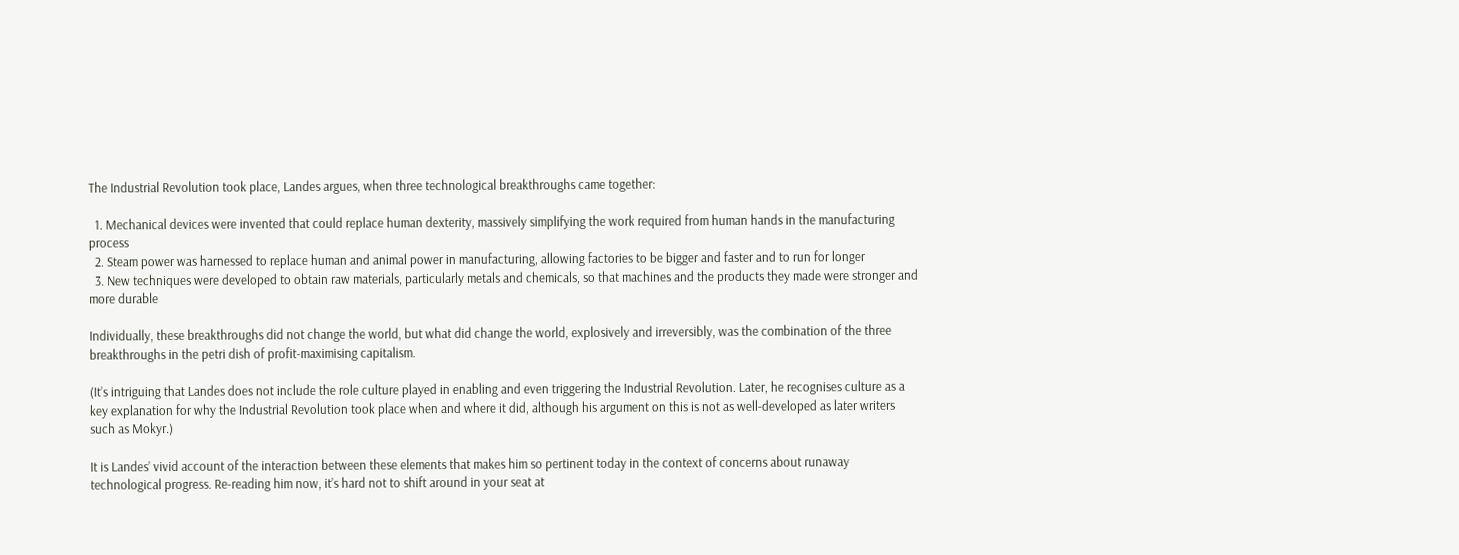The Industrial Revolution took place, Landes argues, when three technological breakthroughs came together:

  1. Mechanical devices were invented that could replace human dexterity, massively simplifying the work required from human hands in the manufacturing process
  2. Steam power was harnessed to replace human and animal power in manufacturing, allowing factories to be bigger and faster and to run for longer
  3. New techniques were developed to obtain raw materials, particularly metals and chemicals, so that machines and the products they made were stronger and more durable

Individually, these breakthroughs did not change the world, but what did change the world, explosively and irreversibly, was the combination of the three breakthroughs in the petri dish of profit-maximising capitalism.

(It’s intriguing that Landes does not include the role culture played in enabling and even triggering the Industrial Revolution. Later, he recognises culture as a key explanation for why the Industrial Revolution took place when and where it did, although his argument on this is not as well-developed as later writers such as Mokyr.)

It is Landes’ vivid account of the interaction between these elements that makes him so pertinent today in the context of concerns about runaway technological progress. Re-reading him now, it’s hard not to shift around in your seat at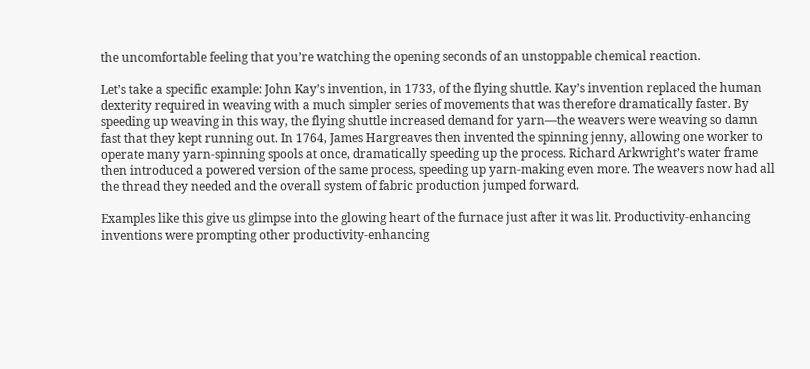the uncomfortable feeling that you’re watching the opening seconds of an unstoppable chemical reaction.

Let’s take a specific example: John Kay’s invention, in 1733, of the flying shuttle. Kay’s invention replaced the human dexterity required in weaving with a much simpler series of movements that was therefore dramatically faster. By speeding up weaving in this way, the flying shuttle increased demand for yarn—the weavers were weaving so damn fast that they kept running out. In 1764, James Hargreaves then invented the spinning jenny, allowing one worker to operate many yarn-spinning spools at once, dramatically speeding up the process. Richard Arkwright’s water frame then introduced a powered version of the same process, speeding up yarn-making even more. The weavers now had all the thread they needed and the overall system of fabric production jumped forward.

Examples like this give us glimpse into the glowing heart of the furnace just after it was lit. Productivity-enhancing inventions were prompting other productivity-enhancing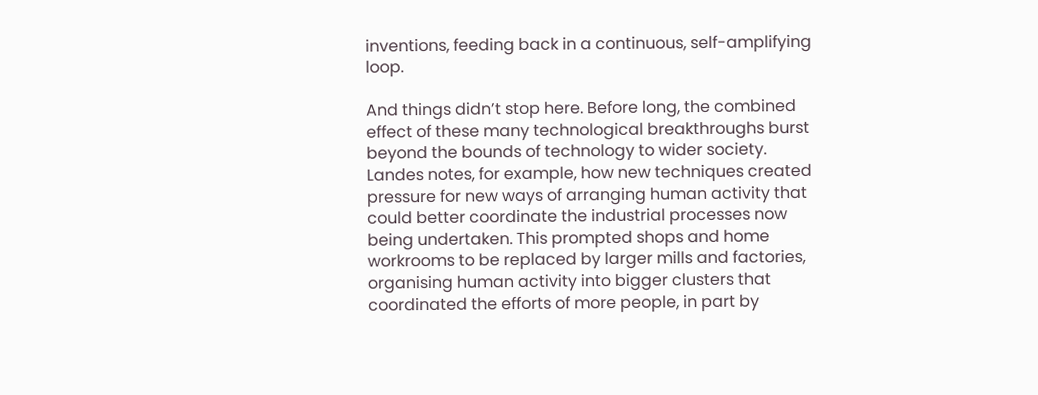inventions, feeding back in a continuous, self-amplifying loop.

And things didn’t stop here. Before long, the combined effect of these many technological breakthroughs burst beyond the bounds of technology to wider society. Landes notes, for example, how new techniques created pressure for new ways of arranging human activity that could better coordinate the industrial processes now being undertaken. This prompted shops and home workrooms to be replaced by larger mills and factories, organising human activity into bigger clusters that coordinated the efforts of more people, in part by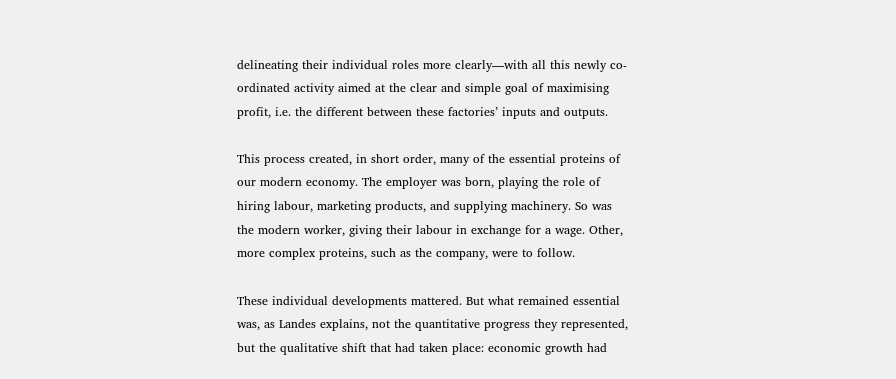delineating their individual roles more clearly—with all this newly co-ordinated activity aimed at the clear and simple goal of maximising profit, i.e. the different between these factories’ inputs and outputs.

This process created, in short order, many of the essential proteins of our modern economy. The employer was born, playing the role of hiring labour, marketing products, and supplying machinery. So was the modern worker, giving their labour in exchange for a wage. Other, more complex proteins, such as the company, were to follow.

These individual developments mattered. But what remained essential was, as Landes explains, not the quantitative progress they represented, but the qualitative shift that had taken place: economic growth had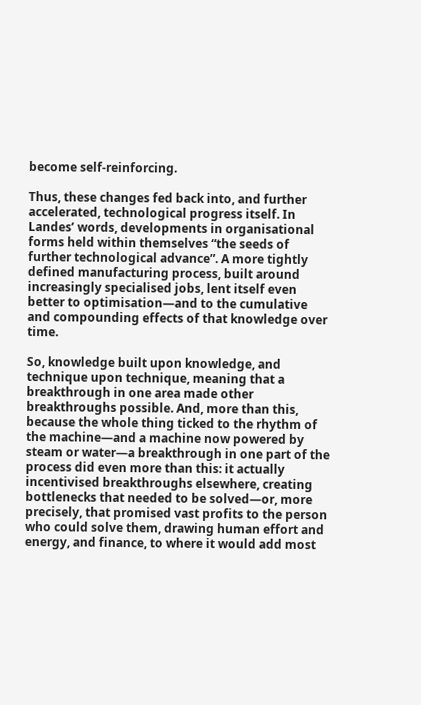become self-reinforcing.

Thus, these changes fed back into, and further accelerated, technological progress itself. In Landes’ words, developments in organisational forms held within themselves “the seeds of further technological advance”. A more tightly defined manufacturing process, built around increasingly specialised jobs, lent itself even better to optimisation—and to the cumulative and compounding effects of that knowledge over time.

So, knowledge built upon knowledge, and technique upon technique, meaning that a breakthrough in one area made other breakthroughs possible. And, more than this, because the whole thing ticked to the rhythm of the machine—and a machine now powered by steam or water—a breakthrough in one part of the process did even more than this: it actually incentivised breakthroughs elsewhere, creating bottlenecks that needed to be solved—or, more precisely, that promised vast profits to the person who could solve them, drawing human effort and energy, and finance, to where it would add most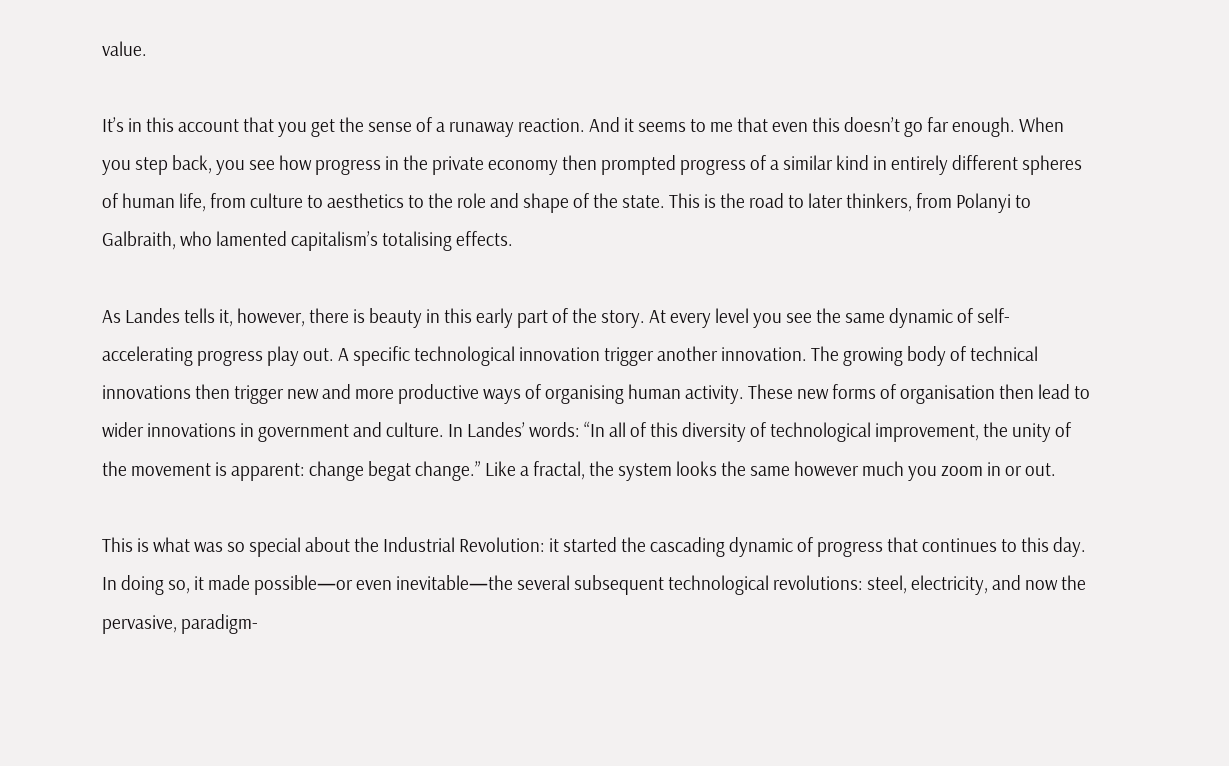value.

It’s in this account that you get the sense of a runaway reaction. And it seems to me that even this doesn’t go far enough. When you step back, you see how progress in the private economy then prompted progress of a similar kind in entirely different spheres of human life, from culture to aesthetics to the role and shape of the state. This is the road to later thinkers, from Polanyi to Galbraith, who lamented capitalism’s totalising effects.

As Landes tells it, however, there is beauty in this early part of the story. At every level you see the same dynamic of self-accelerating progress play out. A specific technological innovation trigger another innovation. The growing body of technical innovations then trigger new and more productive ways of organising human activity. These new forms of organisation then lead to wider innovations in government and culture. In Landes’ words: “In all of this diversity of technological improvement, the unity of the movement is apparent: change begat change.” Like a fractal, the system looks the same however much you zoom in or out.

This is what was so special about the Industrial Revolution: it started the cascading dynamic of progress that continues to this day. In doing so, it made possible—or even inevitable—the several subsequent technological revolutions: steel, electricity, and now the pervasive, paradigm-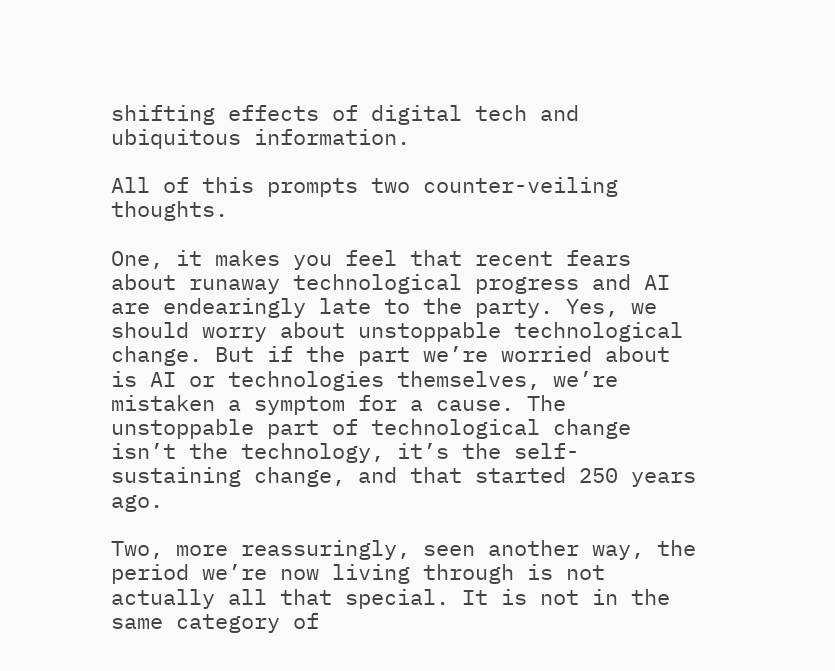shifting effects of digital tech and ubiquitous information.

All of this prompts two counter-veiling thoughts.

One, it makes you feel that recent fears about runaway technological progress and AI are endearingly late to the party. Yes, we should worry about unstoppable technological change. But if the part we’re worried about is AI or technologies themselves, we’re mistaken a symptom for a cause. The unstoppable part of technological change isn’t the technology, it’s the self-sustaining change, and that started 250 years ago.

Two, more reassuringly, seen another way, the period we’re now living through is not actually all that special. It is not in the same category of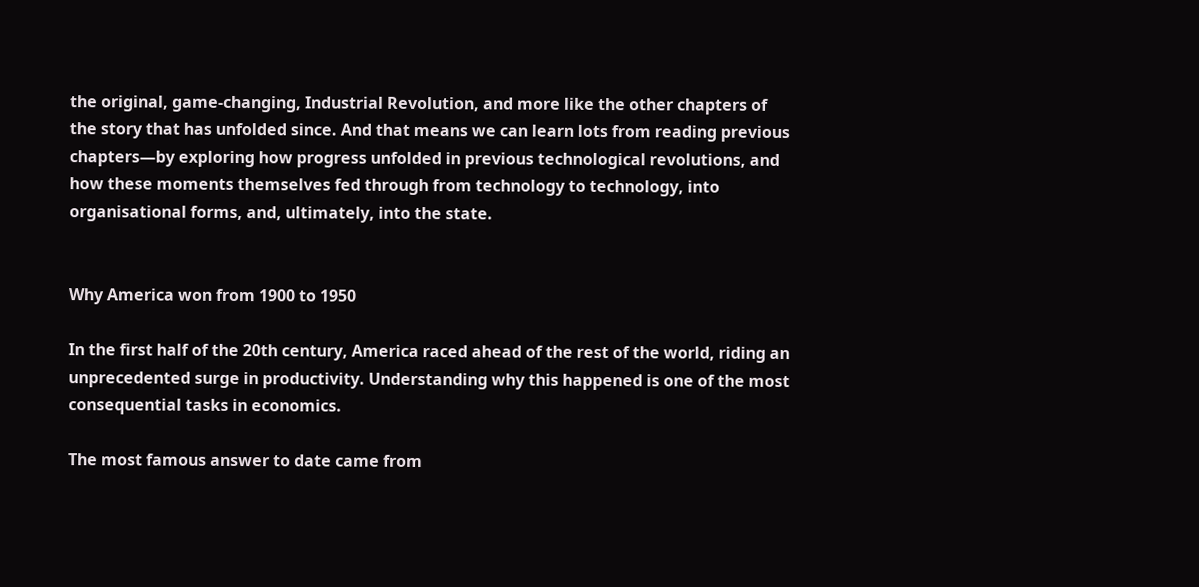the original, game-changing, Industrial Revolution, and more like the other chapters of the story that has unfolded since. And that means we can learn lots from reading previous chapters—by exploring how progress unfolded in previous technological revolutions, and how these moments themselves fed through from technology to technology, into organisational forms, and, ultimately, into the state.


Why America won from 1900 to 1950

In the first half of the 20th century, America raced ahead of the rest of the world, riding an unprecedented surge in productivity. Understanding why this happened is one of the most consequential tasks in economics.

The most famous answer to date came from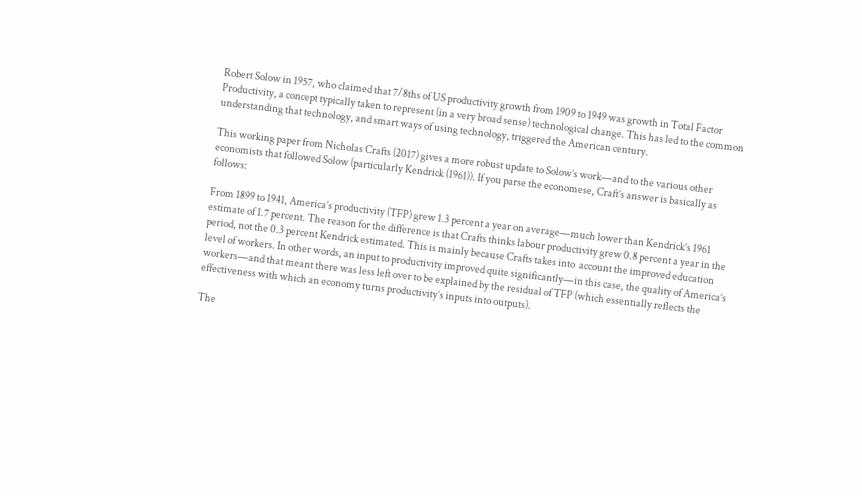Robert Solow in 1957, who claimed that 7/8ths of US productivity growth from 1909 to 1949 was growth in Total Factor Productivity, a concept typically taken to represent (in a very broad sense) technological change. This has led to the common understanding that technology, and smart ways of using technology, triggered the American century.

This working paper from Nicholas Crafts (2017) gives a more robust update to Solow’s work—and to the various other economists that followed Solow (particularly Kendrick (1961)). If you parse the economese, Craft’s answer is basically as follows:

From 1899 to 1941, America’s productivity (TFP) grew 1.3 percent a year on average—much lower than Kendrick’s 1961 estimate of 1.7 percent. The reason for the difference is that Crafts thinks labour productivity grew 0.8 percent a year in the period, not the 0.3 percent Kendrick estimated. This is mainly because Crafts takes into  account the improved education level of workers. In other words, an input to productivity improved quite significantly—in this case, the quality of America’s workers—and that meant there was less left over to be explained by the residual of TFP (which essentially reflects the effectiveness with which an economy turns productivity’s inputs into outputs).

The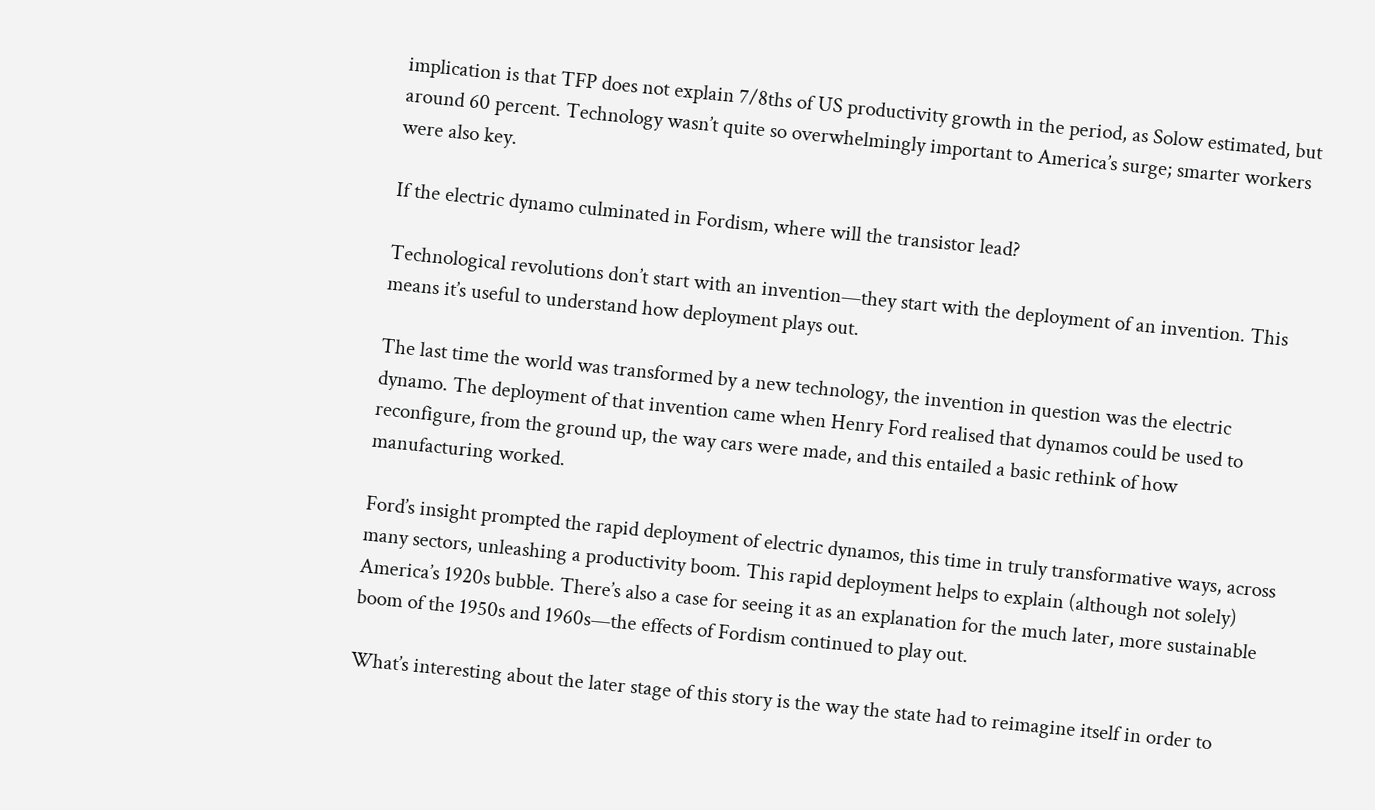implication is that TFP does not explain 7/8ths of US productivity growth in the period, as Solow estimated, but around 60 percent. Technology wasn’t quite so overwhelmingly important to America’s surge; smarter workers were also key.

If the electric dynamo culminated in Fordism, where will the transistor lead?

Technological revolutions don’t start with an invention—they start with the deployment of an invention. This means it’s useful to understand how deployment plays out.

The last time the world was transformed by a new technology, the invention in question was the electric dynamo. The deployment of that invention came when Henry Ford realised that dynamos could be used to reconfigure, from the ground up, the way cars were made, and this entailed a basic rethink of how manufacturing worked.

Ford’s insight prompted the rapid deployment of electric dynamos, this time in truly transformative ways, across many sectors, unleashing a productivity boom. This rapid deployment helps to explain (although not solely) America’s 1920s bubble. There’s also a case for seeing it as an explanation for the much later, more sustainable boom of the 1950s and 1960s—the effects of Fordism continued to play out.

What’s interesting about the later stage of this story is the way the state had to reimagine itself in order to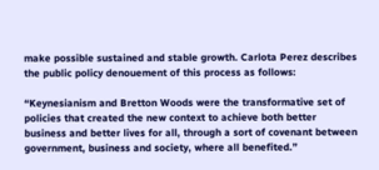make possible sustained and stable growth. Carlota Perez describes the public policy denouement of this process as follows:

“Keynesianism and Bretton Woods were the transformative set of policies that created the new context to achieve both better business and better lives for all, through a sort of covenant between government, business and society, where all benefited.”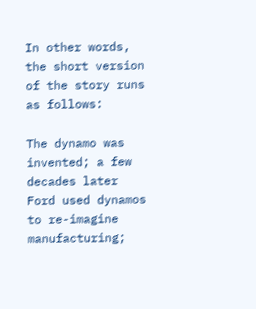In other words, the short version of the story runs as follows:

The dynamo was invented; a few decades later Ford used dynamos to re-imagine manufacturing;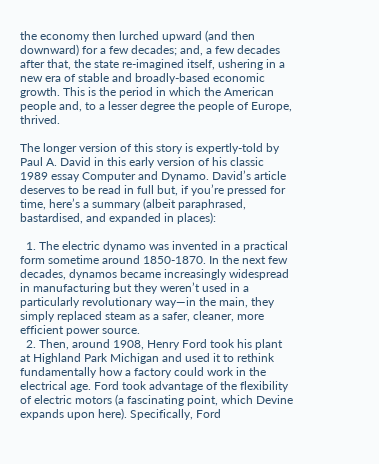the economy then lurched upward (and then downward) for a few decades; and, a few decades after that, the state re-imagined itself, ushering in a new era of stable and broadly-based economic growth. This is the period in which the American people and, to a lesser degree the people of Europe, thrived.

The longer version of this story is expertly-told by Paul A. David in this early version of his classic 1989 essay Computer and Dynamo. David’s article deserves to be read in full but, if you’re pressed for time, here’s a summary (albeit paraphrased, bastardised, and expanded in places):

  1. The electric dynamo was invented in a practical form sometime around 1850-1870. In the next few decades, dynamos became increasingly widespread in manufacturing but they weren’t used in a particularly revolutionary way—in the main, they simply replaced steam as a safer, cleaner, more efficient power source.
  2. Then, around 1908, Henry Ford took his plant at Highland Park Michigan and used it to rethink fundamentally how a factory could work in the electrical age. Ford took advantage of the flexibility of electric motors (a fascinating point, which Devine expands upon here). Specifically, Ford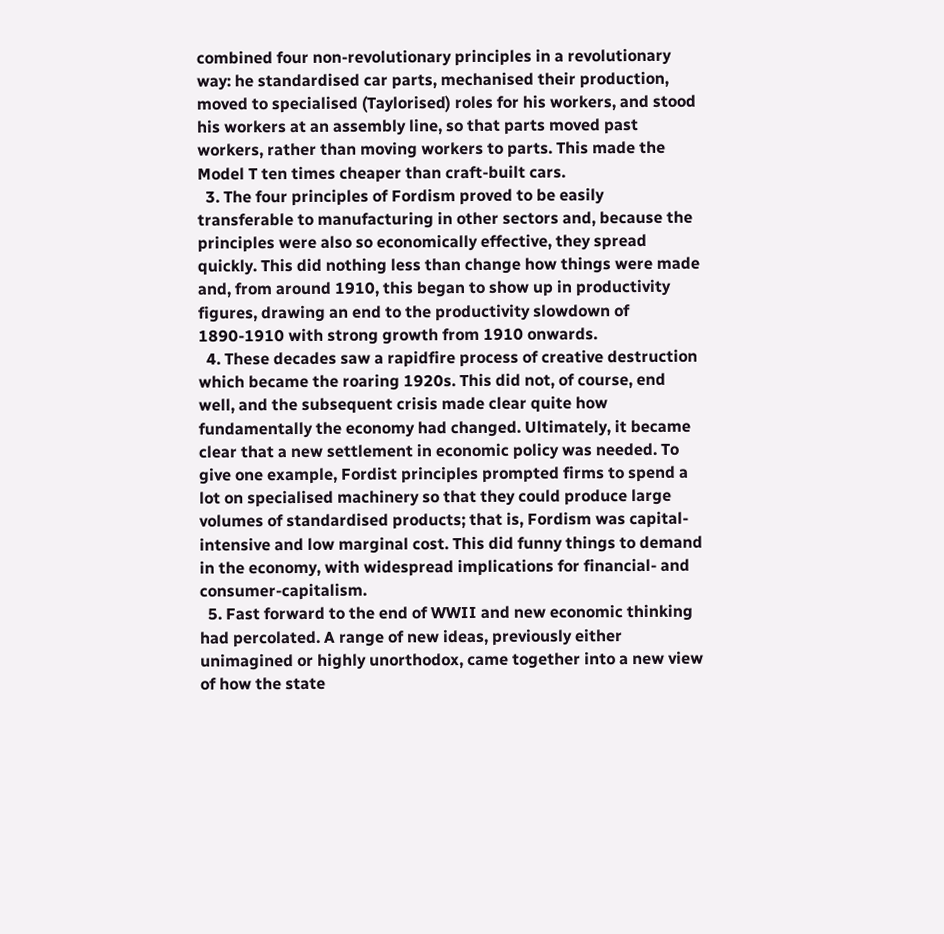combined four non-revolutionary principles in a revolutionary way: he standardised car parts, mechanised their production, moved to specialised (Taylorised) roles for his workers, and stood his workers at an assembly line, so that parts moved past workers, rather than moving workers to parts. This made the Model T ten times cheaper than craft-built cars.
  3. The four principles of Fordism proved to be easily transferable to manufacturing in other sectors and, because the principles were also so economically effective, they spread quickly. This did nothing less than change how things were made and, from around 1910, this began to show up in productivity figures, drawing an end to the productivity slowdown of 1890-1910 with strong growth from 1910 onwards.
  4. These decades saw a rapidfire process of creative destruction which became the roaring 1920s. This did not, of course, end well, and the subsequent crisis made clear quite how fundamentally the economy had changed. Ultimately, it became clear that a new settlement in economic policy was needed. To give one example, Fordist principles prompted firms to spend a lot on specialised machinery so that they could produce large volumes of standardised products; that is, Fordism was capital-intensive and low marginal cost. This did funny things to demand in the economy, with widespread implications for financial- and consumer-capitalism.
  5. Fast forward to the end of WWII and new economic thinking had percolated. A range of new ideas, previously either unimagined or highly unorthodox, came together into a new view of how the state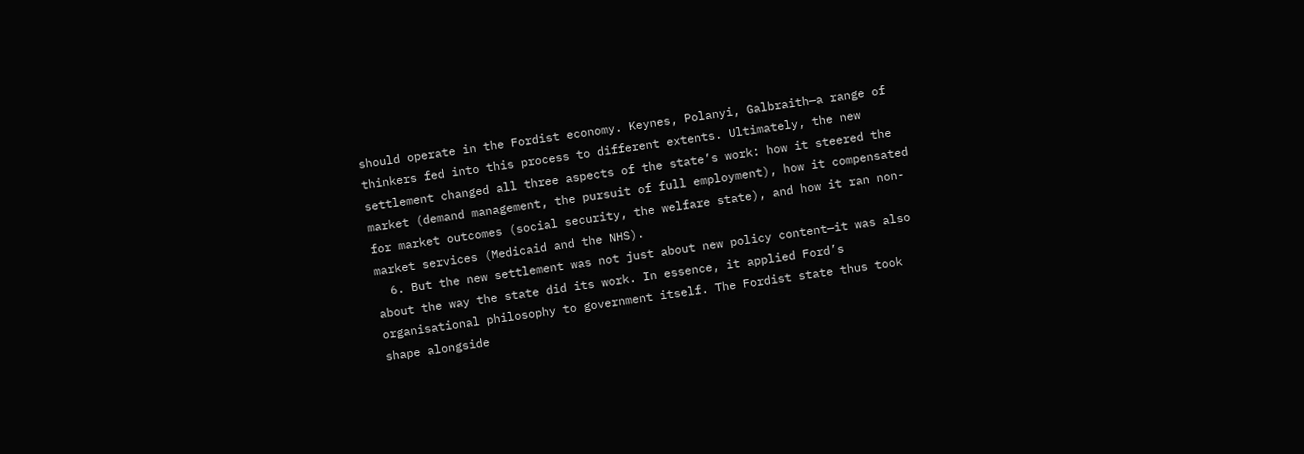should operate in the Fordist economy. Keynes, Polanyi, Galbraith—a range of thinkers fed into this process to different extents. Ultimately, the new settlement changed all three aspects of the state’s work: how it steered the market (demand management, the pursuit of full employment), how it compensated for market outcomes (social security, the welfare state), and how it ran non-market services (Medicaid and the NHS).
  6. But the new settlement was not just about new policy content—it was also about the way the state did its work. In essence, it applied Ford’s organisational philosophy to government itself. The Fordist state thus took shape alongside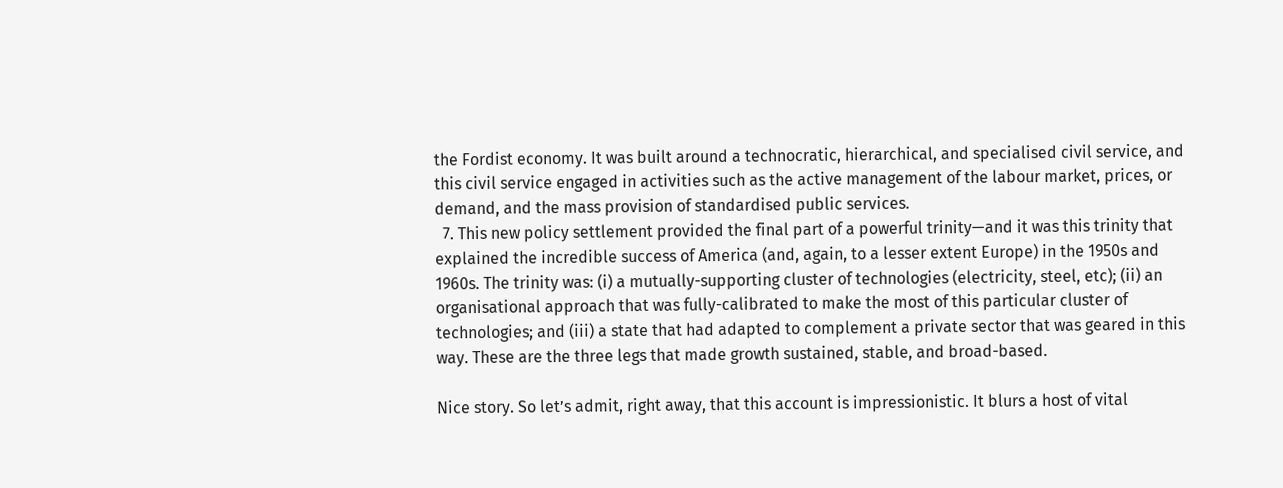the Fordist economy. It was built around a technocratic, hierarchical, and specialised civil service, and this civil service engaged in activities such as the active management of the labour market, prices, or demand, and the mass provision of standardised public services.
  7. This new policy settlement provided the final part of a powerful trinity—and it was this trinity that explained the incredible success of America (and, again, to a lesser extent Europe) in the 1950s and 1960s. The trinity was: (i) a mutually-supporting cluster of technologies (electricity, steel, etc); (ii) an organisational approach that was fully-calibrated to make the most of this particular cluster of technologies; and (iii) a state that had adapted to complement a private sector that was geared in this way. These are the three legs that made growth sustained, stable, and broad-based.

Nice story. So let’s admit, right away, that this account is impressionistic. It blurs a host of vital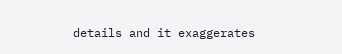details and it exaggerates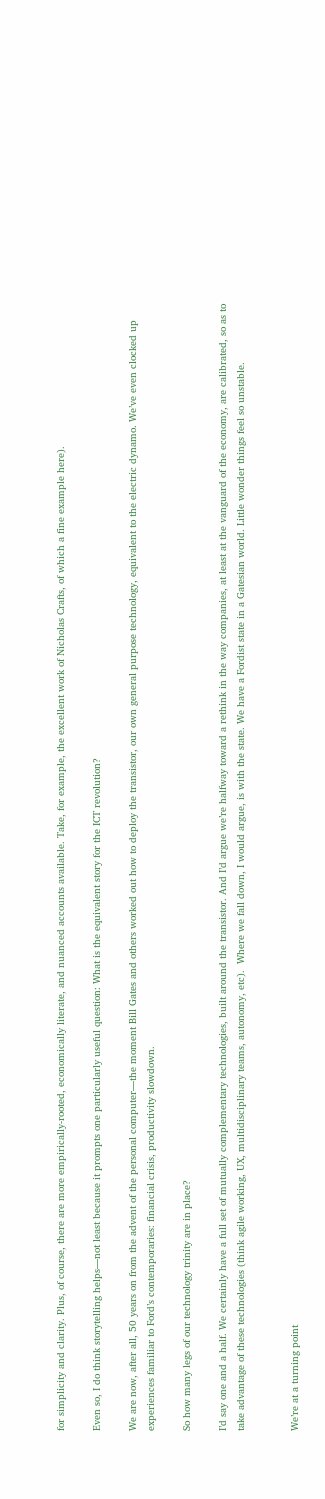for simplicity and clarity. Plus, of course, there are more empirically-rooted, economically literate, and nuanced accounts available. Take, for example, the excellent work of Nicholas Crafts, of which a fine example here).

Even so, I do think storytelling helps—not least because it prompts one particularly useful question: What is the equivalent story for the ICT revolution?

We are now, after all, 50 years on from the advent of the personal computer—the moment Bill Gates and others worked out how to deploy the transistor, our own general purpose technology, equivalent to the electric dynamo. We’ve even clocked up experiences familiar to Ford’s contemporaries: financial crisis, productivity slowdown.

So how many legs of our technology trinity are in place?

I’d say one and a half. We certainly have a full set of mutually complementary technologies, built around the transistor. And I’d argue we’re halfway toward a rethink in the way companies, at least at the vanguard of the economy, are calibrated, so as to take advantage of these technologies (think agile working, UX, multidisciplinary teams, autonomy, etc).  Where we fall down, I would argue, is with the state. We have a Fordist state in a Gatesian world. Little wonder things feel so unstable.


We’re at a turning point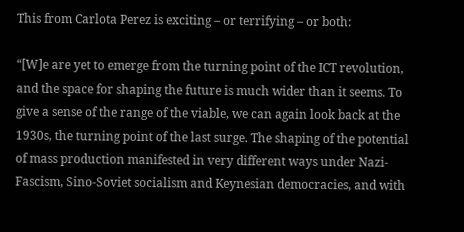This from Carlota Perez is exciting – or terrifying – or both:

“[W]e are yet to emerge from the turning point of the ICT revolution, and the space for shaping the future is much wider than it seems. To give a sense of the range of the viable, we can again look back at the 1930s, the turning point of the last surge. The shaping of the potential of mass production manifested in very different ways under Nazi-Fascism, Sino-Soviet socialism and Keynesian democracies, and with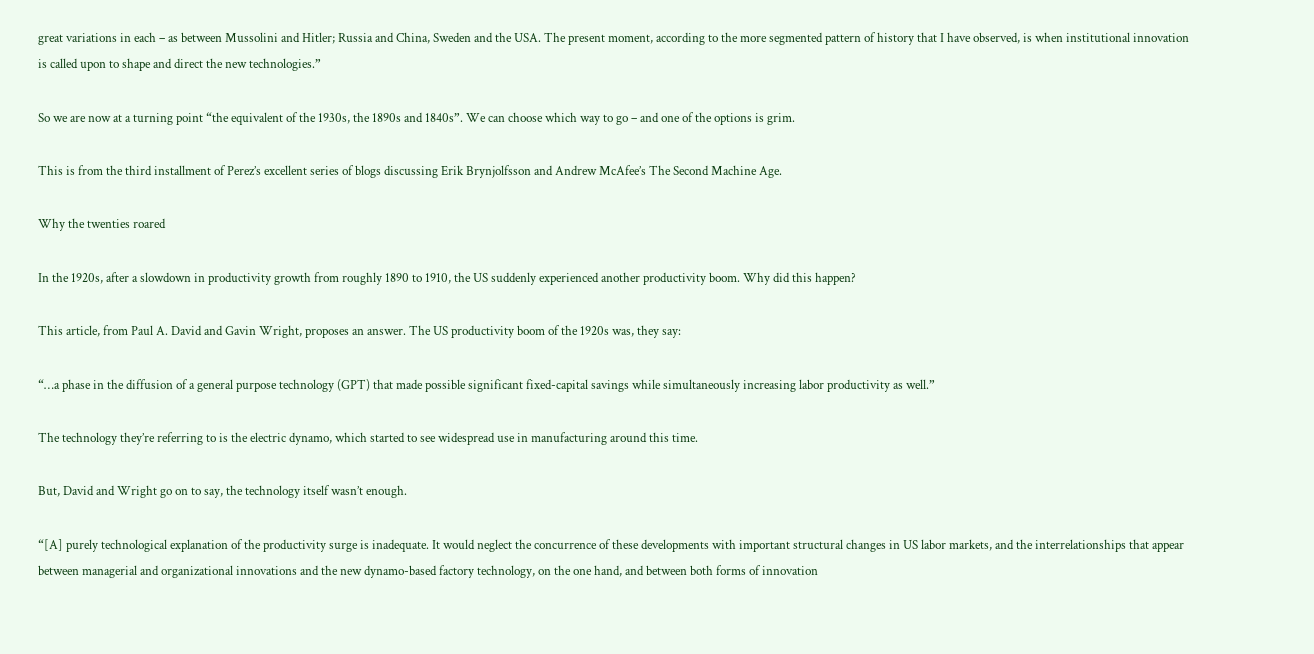great variations in each – as between Mussolini and Hitler; Russia and China, Sweden and the USA. The present moment, according to the more segmented pattern of history that I have observed, is when institutional innovation is called upon to shape and direct the new technologies.”

So we are now at a turning point “the equivalent of the 1930s, the 1890s and 1840s”. We can choose which way to go – and one of the options is grim.

This is from the third installment of Perez’s excellent series of blogs discussing Erik Brynjolfsson and Andrew McAfee’s The Second Machine Age.

Why the twenties roared

In the 1920s, after a slowdown in productivity growth from roughly 1890 to 1910, the US suddenly experienced another productivity boom. Why did this happen?

This article, from Paul A. David and Gavin Wright, proposes an answer. The US productivity boom of the 1920s was, they say:

“…a phase in the diffusion of a general purpose technology (GPT) that made possible significant fixed-capital savings while simultaneously increasing labor productivity as well.”

The technology they’re referring to is the electric dynamo, which started to see widespread use in manufacturing around this time.

But, David and Wright go on to say, the technology itself wasn’t enough.

“[A] purely technological explanation of the productivity surge is inadequate. It would neglect the concurrence of these developments with important structural changes in US labor markets, and the interrelationships that appear between managerial and organizational innovations and the new dynamo-based factory technology, on the one hand, and between both forms of innovation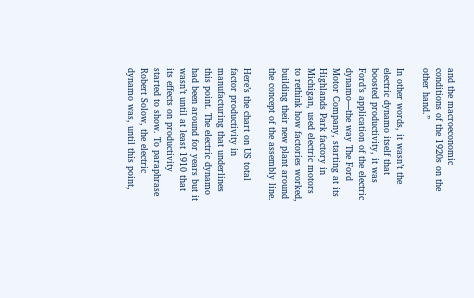and the macroeconomic conditions of the 1920s on the other hand.”

In other words, it wasn’t the electric dynamo itself that boosted productivity, it was Ford’s application of the electric dynamo—the way The Ford Motor Company, starting at its Highlands Park factory in Michigan, used electric motors to rethink how factories worked, building their new plant around the concept of the assembly line.

Here’s the chart on US total factor productivity in manufacturing that underlines this point. The electric dynamo had been around for years but it wasn’t until at least 1910 that its effects on productivity started to show. To paraphrase Robert Solow, the electric dynamo was, until this point,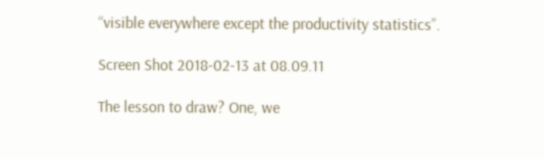“visible everywhere except the productivity statistics”.

Screen Shot 2018-02-13 at 08.09.11

The lesson to draw? One, we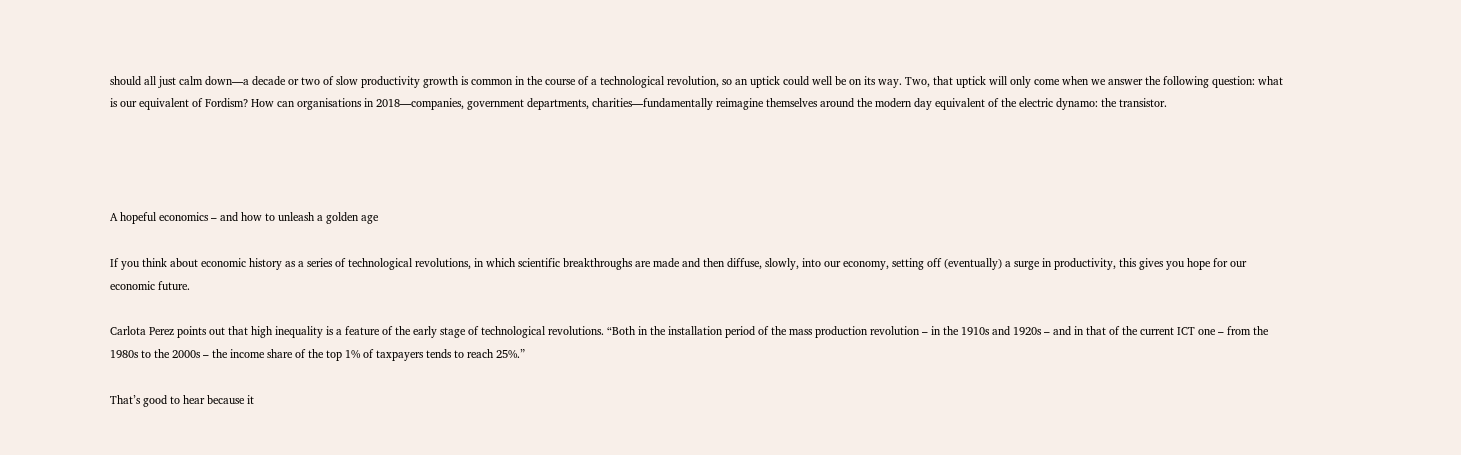should all just calm down—a decade or two of slow productivity growth is common in the course of a technological revolution, so an uptick could well be on its way. Two, that uptick will only come when we answer the following question: what is our equivalent of Fordism? How can organisations in 2018—companies, government departments, charities—fundamentally reimagine themselves around the modern day equivalent of the electric dynamo: the transistor.




A hopeful economics – and how to unleash a golden age

If you think about economic history as a series of technological revolutions, in which scientific breakthroughs are made and then diffuse, slowly, into our economy, setting off (eventually) a surge in productivity, this gives you hope for our economic future.

Carlota Perez points out that high inequality is a feature of the early stage of technological revolutions. “Both in the installation period of the mass production revolution – in the 1910s and 1920s – and in that of the current ICT one – from the 1980s to the 2000s – the income share of the top 1% of taxpayers tends to reach 25%.”

That’s good to hear because it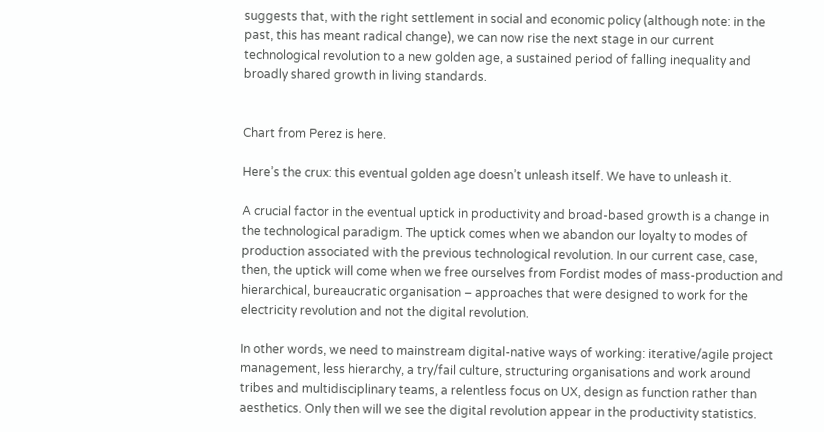suggests that, with the right settlement in social and economic policy (although note: in the past, this has meant radical change), we can now rise the next stage in our current technological revolution to a new golden age, a sustained period of falling inequality and broadly shared growth in living standards.


Chart from Perez is here.

Here’s the crux: this eventual golden age doesn’t unleash itself. We have to unleash it.

A crucial factor in the eventual uptick in productivity and broad-based growth is a change in the technological paradigm. The uptick comes when we abandon our loyalty to modes of production associated with the previous technological revolution. In our current case, case, then, the uptick will come when we free ourselves from Fordist modes of mass-production and hierarchical, bureaucratic organisation – approaches that were designed to work for the electricity revolution and not the digital revolution.

In other words, we need to mainstream digital-native ways of working: iterative/agile project management, less hierarchy, a try/fail culture, structuring organisations and work around tribes and multidisciplinary teams, a relentless focus on UX, design as function rather than aesthetics. Only then will we see the digital revolution appear in the productivity statistics.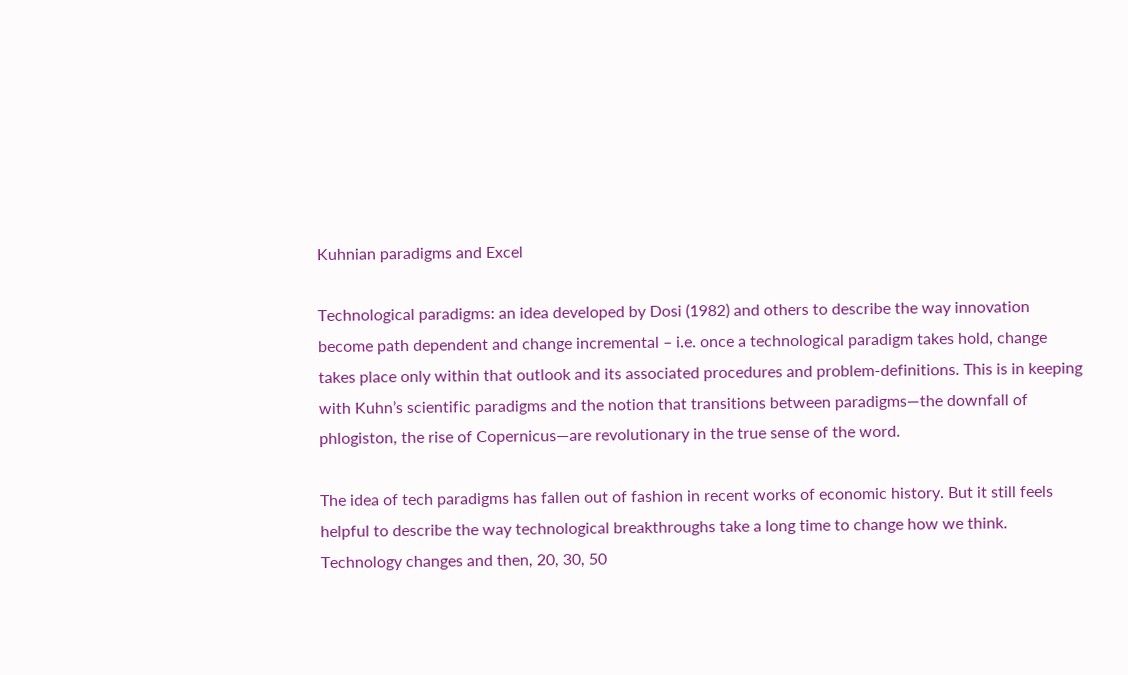Kuhnian paradigms and Excel

Technological paradigms: an idea developed by Dosi (1982) and others to describe the way innovation become path dependent and change incremental – i.e. once a technological paradigm takes hold, change takes place only within that outlook and its associated procedures and problem-definitions. This is in keeping with Kuhn’s scientific paradigms and the notion that transitions between paradigms—the downfall of phlogiston, the rise of Copernicus—are revolutionary in the true sense of the word.

The idea of tech paradigms has fallen out of fashion in recent works of economic history. But it still feels helpful to describe the way technological breakthroughs take a long time to change how we think. Technology changes and then, 20, 30, 50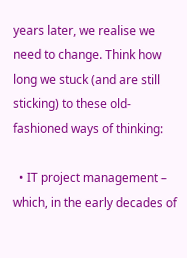years later, we realise we need to change. Think how long we stuck (and are still sticking) to these old-fashioned ways of thinking:

  • IT project management – which, in the early decades of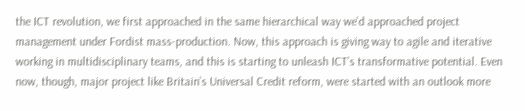the ICT revolution, we first approached in the same hierarchical way we’d approached project management under Fordist mass-production. Now, this approach is giving way to agile and iterative working in multidisciplinary teams, and this is starting to unleash ICT’s transformative potential. Even now, though, major project like Britain’s Universal Credit reform, were started with an outlook more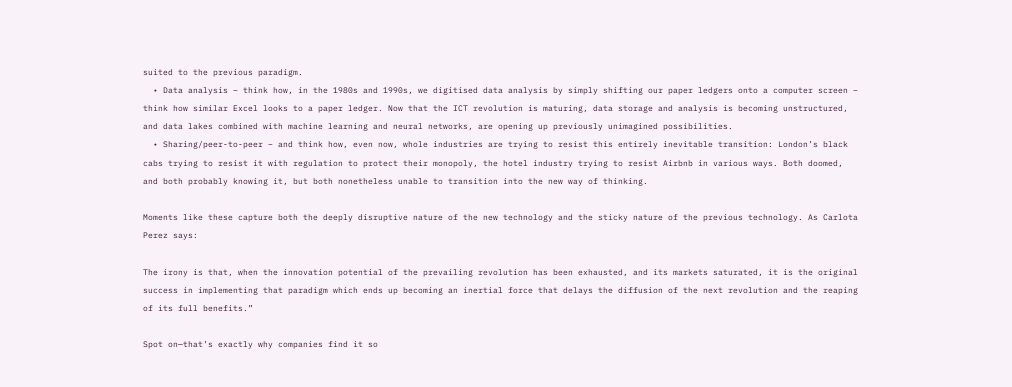suited to the previous paradigm.
  • Data analysis – think how, in the 1980s and 1990s, we digitised data analysis by simply shifting our paper ledgers onto a computer screen – think how similar Excel looks to a paper ledger. Now that the ICT revolution is maturing, data storage and analysis is becoming unstructured, and data lakes combined with machine learning and neural networks, are opening up previously unimagined possibilities.
  • Sharing/peer-to-peer – and think how, even now, whole industries are trying to resist this entirely inevitable transition: London’s black cabs trying to resist it with regulation to protect their monopoly, the hotel industry trying to resist Airbnb in various ways. Both doomed, and both probably knowing it, but both nonetheless unable to transition into the new way of thinking.

Moments like these capture both the deeply disruptive nature of the new technology and the sticky nature of the previous technology. As Carlota Perez says:

The irony is that, when the innovation potential of the prevailing revolution has been exhausted, and its markets saturated, it is the original success in implementing that paradigm which ends up becoming an inertial force that delays the diffusion of the next revolution and the reaping of its full benefits.”

Spot on—that’s exactly why companies find it so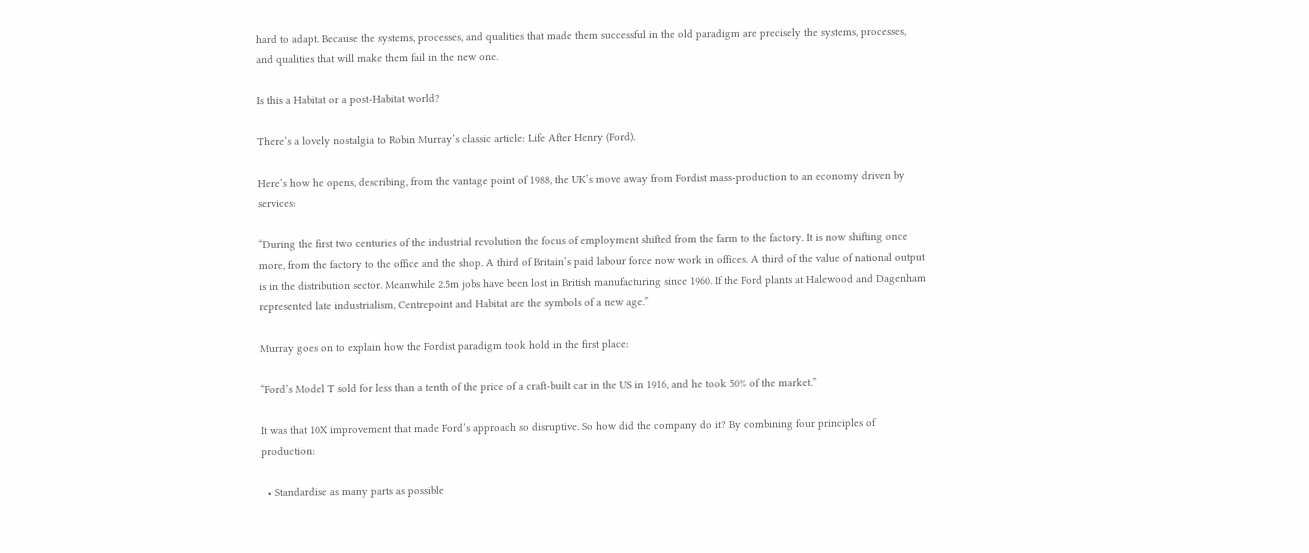hard to adapt. Because the systems, processes, and qualities that made them successful in the old paradigm are precisely the systems, processes, and qualities that will make them fail in the new one.

Is this a Habitat or a post-Habitat world?

There’s a lovely nostalgia to Robin Murray’s classic article: Life After Henry (Ford).

Here’s how he opens, describing, from the vantage point of 1988, the UK’s move away from Fordist mass-production to an economy driven by services:

“During the first two centuries of the industrial revolution the focus of employment shifted from the farm to the factory. It is now shifting once more, from the factory to the office and the shop. A third of Britain’s paid labour force now work in offices. A third of the value of national output is in the distribution sector. Meanwhile 2.5m jobs have been lost in British manufacturing since 1960. If the Ford plants at Halewood and Dagenham represented late industrialism, Centrepoint and Habitat are the symbols of a new age.”

Murray goes on to explain how the Fordist paradigm took hold in the first place:

“Ford’s Model T sold for less than a tenth of the price of a craft-built car in the US in 1916, and he took 50% of the market.”

It was that 10X improvement that made Ford’s approach so disruptive. So how did the company do it? By combining four principles of production:

  • Standardise as many parts as possible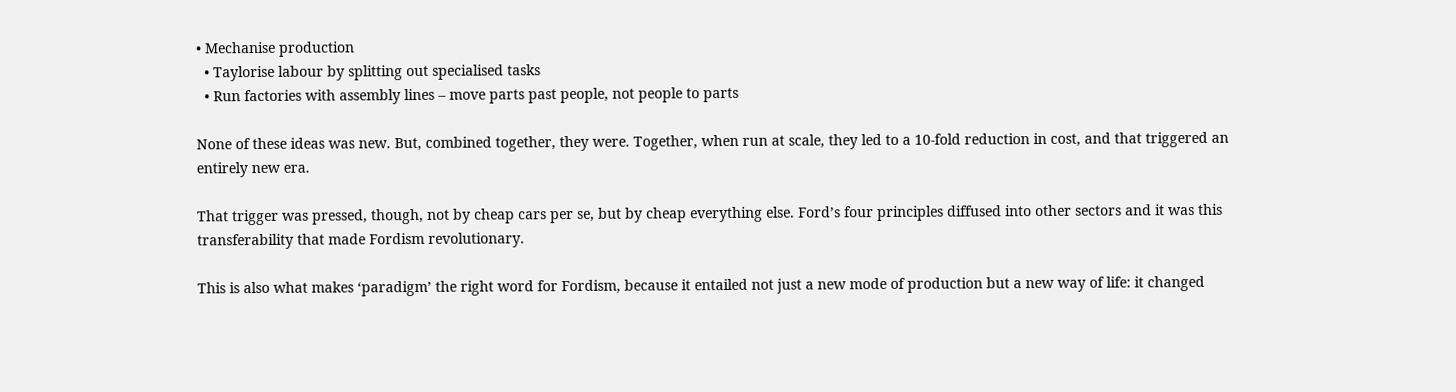• Mechanise production
  • Taylorise labour by splitting out specialised tasks
  • Run factories with assembly lines – move parts past people, not people to parts

None of these ideas was new. But, combined together, they were. Together, when run at scale, they led to a 10-fold reduction in cost, and that triggered an entirely new era.

That trigger was pressed, though, not by cheap cars per se, but by cheap everything else. Ford’s four principles diffused into other sectors and it was this transferability that made Fordism revolutionary.

This is also what makes ‘paradigm’ the right word for Fordism, because it entailed not just a new mode of production but a new way of life: it changed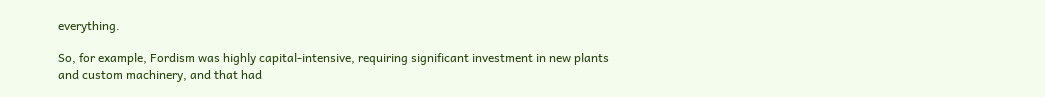everything.

So, for example, Fordism was highly capital-intensive, requiring significant investment in new plants and custom machinery, and that had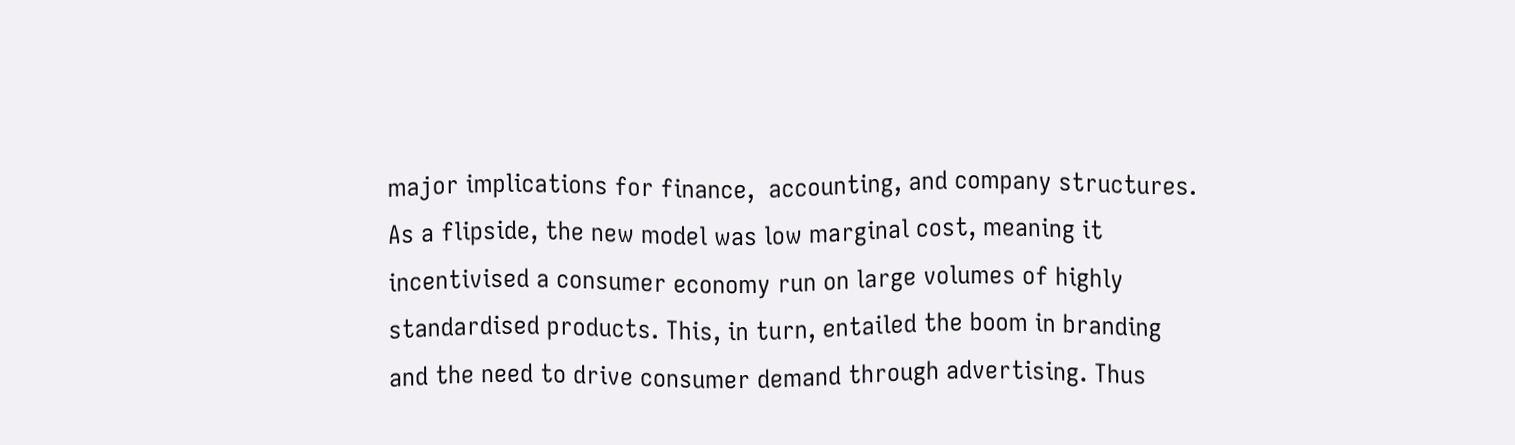major implications for finance,  accounting, and company structures. As a flipside, the new model was low marginal cost, meaning it incentivised a consumer economy run on large volumes of highly standardised products. This, in turn, entailed the boom in branding and the need to drive consumer demand through advertising. Thus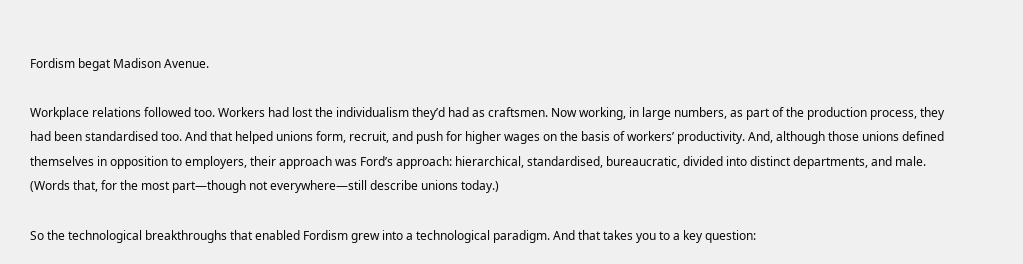Fordism begat Madison Avenue.

Workplace relations followed too. Workers had lost the individualism they’d had as craftsmen. Now working, in large numbers, as part of the production process, they had been standardised too. And that helped unions form, recruit, and push for higher wages on the basis of workers’ productivity. And, although those unions defined themselves in opposition to employers, their approach was Ford’s approach: hierarchical, standardised, bureaucratic, divided into distinct departments, and male. (Words that, for the most part—though not everywhere—still describe unions today.)

So the technological breakthroughs that enabled Fordism grew into a technological paradigm. And that takes you to a key question: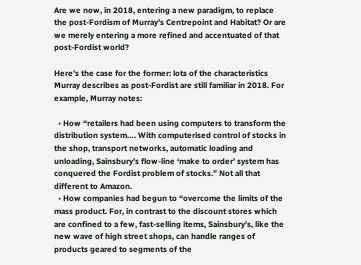Are we now, in 2018, entering a new paradigm, to replace the post-Fordism of Murray’s Centrepoint and Habitat? Or are we merely entering a more refined and accentuated of that post-Fordist world?

Here’s the case for the former: lots of the characteristics Murray describes as post-Fordist are still familiar in 2018. For example, Murray notes:

  • How “retailers had been using computers to transform the distribution system…. With computerised control of stocks in the shop, transport networks, automatic loading and unloading, Sainsbury’s flow-line ‘make to order’ system has conquered the Fordist problem of stocks.” Not all that different to Amazon.
  • How companies had begun to “overcome the limits of the mass product. For, in contrast to the discount stores which are confined to a few, fast-selling items, Sainsbury’s, like the new wave of high street shops, can handle ranges of products geared to segments of the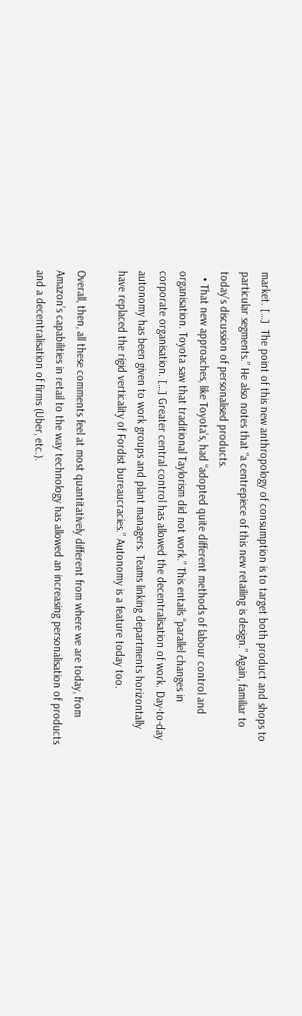market. […]  The point of this new anthropology of consumption is to target both product and shops to particular segments.” He also notes that “a centrepiece of this new retailing is design.” Again, familiar to today’s discussion of personalised products.
  • That new approaches, like Toyota’s, had “adopted quite different methods of labour control and organisation. Toyota saw that traditional Taylorism did not work.” This entails “parallel changes in corporate organisation. […] Greater central control has allowed the decentralisation of work. Day-to-day autonomy has been given to work groups and plant managers. Teams linking departments horizontally have replaced the rigid verticality of Fordist bureaucracies.” Autonomy is a feature today too.

Overall, then, all these comments feel at most quantitatively different from where we are today, from Amazon’s capabilities in retail to the way technology has allowed an increasing personalisation of products and a decentralisation of firms (Uber, etc.).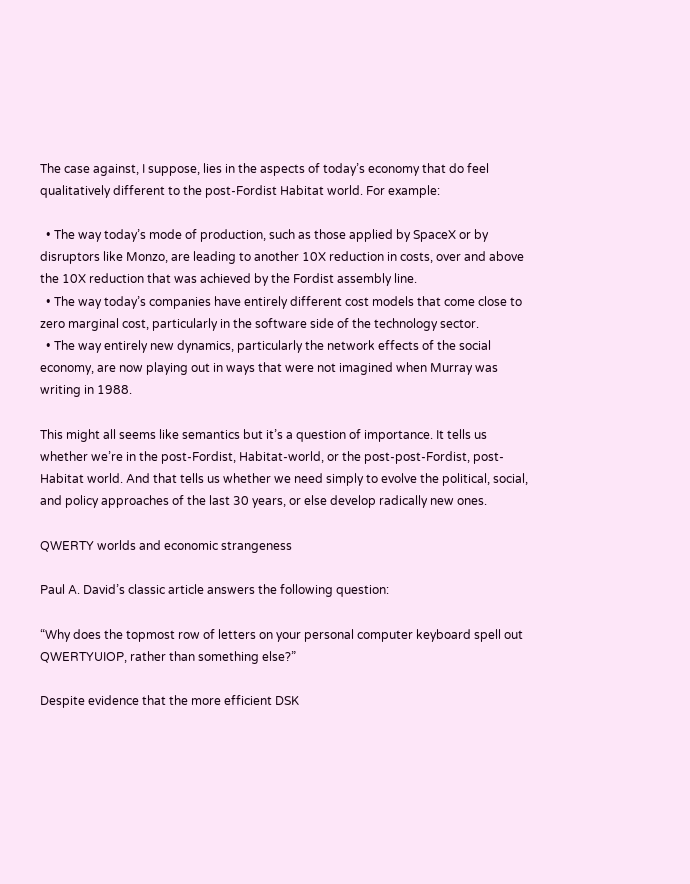The case against, I suppose, lies in the aspects of today’s economy that do feel qualitatively different to the post-Fordist Habitat world. For example:

  • The way today’s mode of production, such as those applied by SpaceX or by disruptors like Monzo, are leading to another 10X reduction in costs, over and above the 10X reduction that was achieved by the Fordist assembly line.
  • The way today’s companies have entirely different cost models that come close to zero marginal cost, particularly in the software side of the technology sector.
  • The way entirely new dynamics, particularly the network effects of the social economy, are now playing out in ways that were not imagined when Murray was writing in 1988.

This might all seems like semantics but it’s a question of importance. It tells us whether we’re in the post-Fordist, Habitat-world, or the post-post-Fordist, post-Habitat world. And that tells us whether we need simply to evolve the political, social, and policy approaches of the last 30 years, or else develop radically new ones.

QWERTY worlds and economic strangeness

Paul A. David’s classic article answers the following question:

“Why does the topmost row of letters on your personal computer keyboard spell out QWERTYUIOP, rather than something else?”

Despite evidence that the more efficient DSK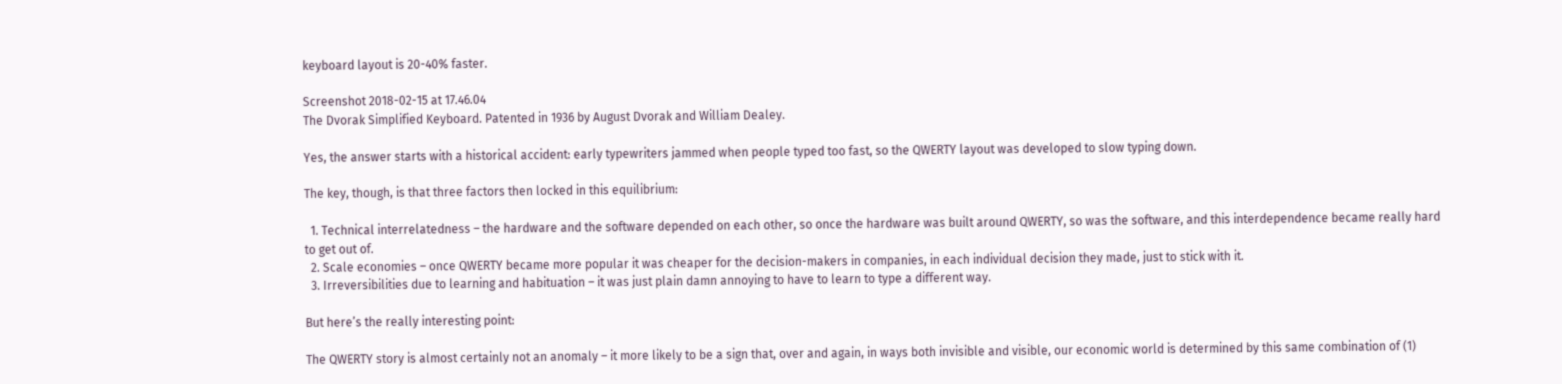keyboard layout is 20-40% faster.

Screenshot 2018-02-15 at 17.46.04
The Dvorak Simplified Keyboard. Patented in 1936 by August Dvorak and William Dealey.

Yes, the answer starts with a historical accident: early typewriters jammed when people typed too fast, so the QWERTY layout was developed to slow typing down.

The key, though, is that three factors then locked in this equilibrium:

  1. Technical interrelatedness – the hardware and the software depended on each other, so once the hardware was built around QWERTY, so was the software, and this interdependence became really hard to get out of.
  2. Scale economies – once QWERTY became more popular it was cheaper for the decision-makers in companies, in each individual decision they made, just to stick with it.
  3. Irreversibilities due to learning and habituation – it was just plain damn annoying to have to learn to type a different way.

But here’s the really interesting point:

The QWERTY story is almost certainly not an anomaly – it more likely to be a sign that, over and again, in ways both invisible and visible, our economic world is determined by this same combination of (1)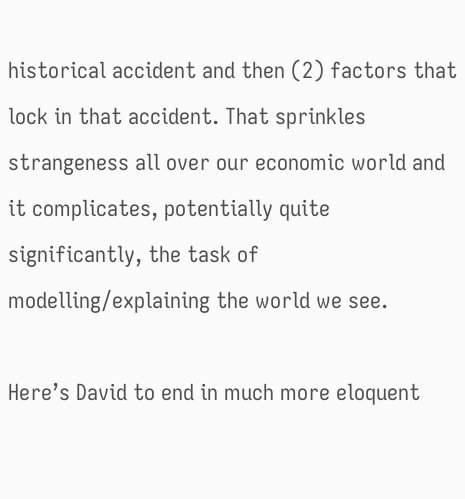historical accident and then (2) factors that lock in that accident. That sprinkles strangeness all over our economic world and it complicates, potentially quite significantly, the task of modelling/explaining the world we see.

Here’s David to end in much more eloquent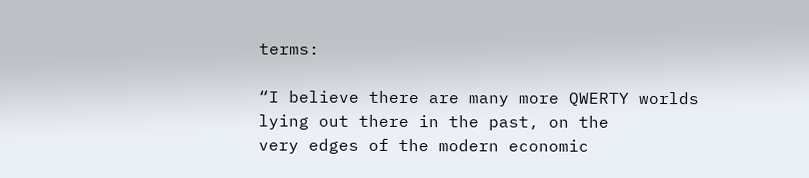terms:

“I believe there are many more QWERTY worlds lying out there in the past, on the
very edges of the modern economic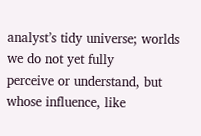analyst’s tidy universe; worlds we do not yet fully
perceive or understand, but whose influence, like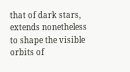that of dark stars, extends nonetheless to shape the visible orbits of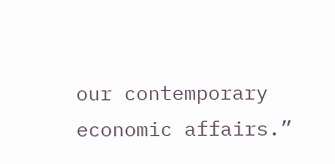our contemporary economic affairs.”